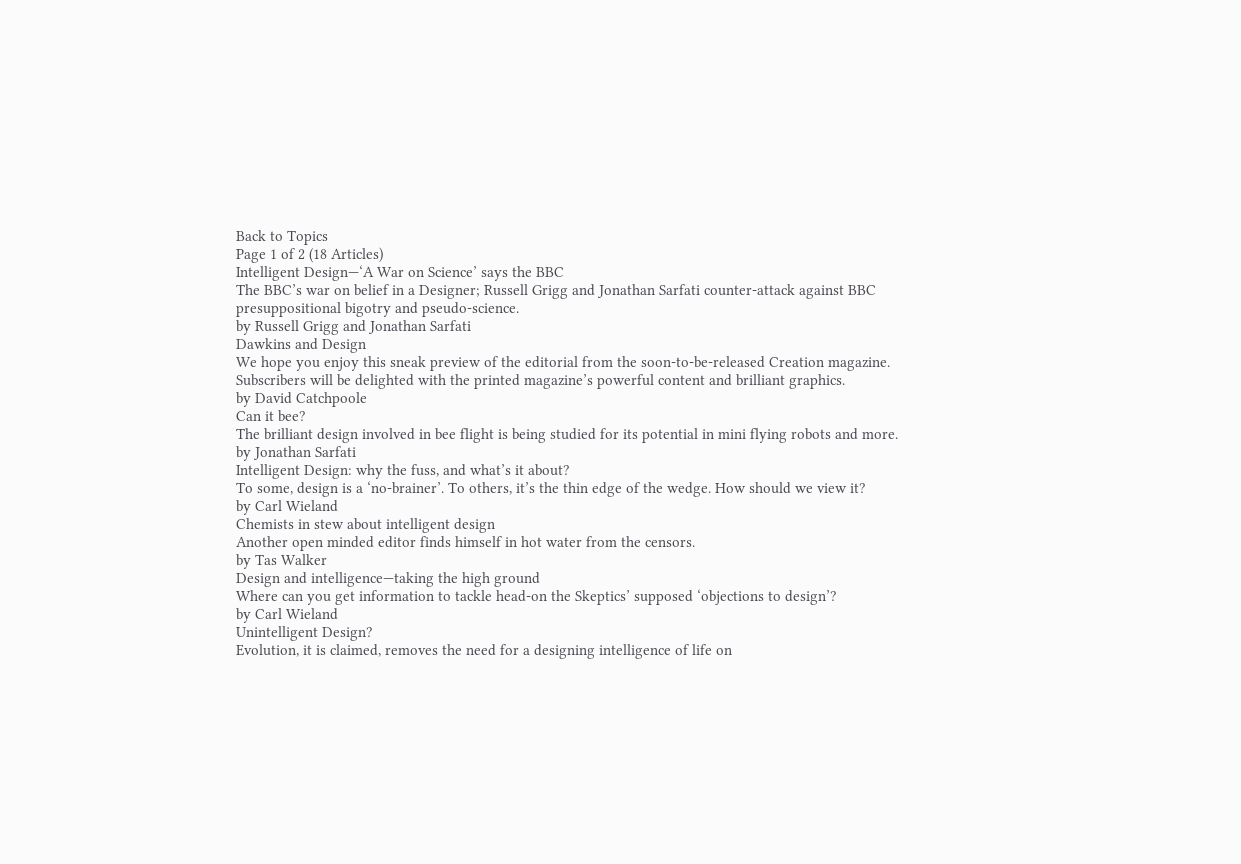Back to Topics
Page 1 of 2 (18 Articles)
Intelligent Design—‘A War on Science’ says the BBC
The BBC’s war on belief in a Designer; Russell Grigg and Jonathan Sarfati counter-attack against BBC presuppositional bigotry and pseudo-science.
by Russell Grigg and Jonathan Sarfati
Dawkins and Design
We hope you enjoy this sneak preview of the editorial from the soon-to-be-released Creation magazine. Subscribers will be delighted with the printed magazine’s powerful content and brilliant graphics.
by David Catchpoole
Can it bee?
The brilliant design involved in bee flight is being studied for its potential in mini flying robots and more.
by Jonathan Sarfati
Intelligent Design: why the fuss, and what’s it about?
To some, design is a ‘no-brainer’. To others, it’s the thin edge of the wedge. How should we view it?
by Carl Wieland
Chemists in stew about intelligent design
Another open minded editor finds himself in hot water from the censors.
by Tas Walker
Design and intelligence—taking the high ground
Where can you get information to tackle head-on the Skeptics’ supposed ‘objections to design’?
by Carl Wieland
Unintelligent Design?
Evolution, it is claimed, removes the need for a designing intelligence of life on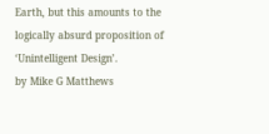Earth, but this amounts to the logically absurd proposition of ‘Unintelligent Design’.
by Mike G Matthews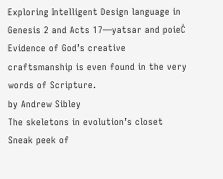Exploring Intelligent Design language in Genesis 2 and Acts 17—yatsar and poieĊ
Evidence of God’s creative craftsmanship is even found in the very words of Scripture.
by Andrew Sibley
The skeletons in evolution’s closet
Sneak peek of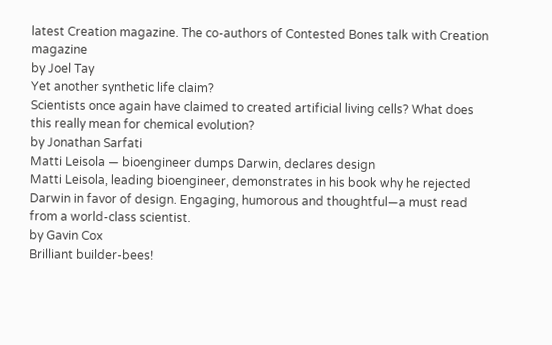latest Creation magazine. The co-authors of Contested Bones talk with Creation magazine
by Joel Tay
Yet another synthetic life claim?
Scientists once again have claimed to created artificial living cells? What does this really mean for chemical evolution?
by Jonathan Sarfati
Matti Leisola — bioengineer dumps Darwin, declares design
Matti Leisola, leading bioengineer, demonstrates in his book why he rejected Darwin in favor of design. Engaging, humorous and thoughtful—a must read from a world-class scientist.
by Gavin Cox
Brilliant builder-bees!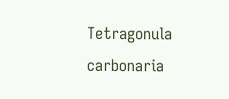Tetragonula carbonaria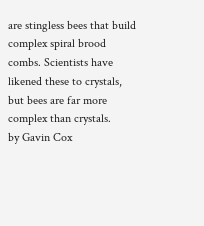are stingless bees that build complex spiral brood combs. Scientists have likened these to crystals, but bees are far more complex than crystals.
by Gavin Cox